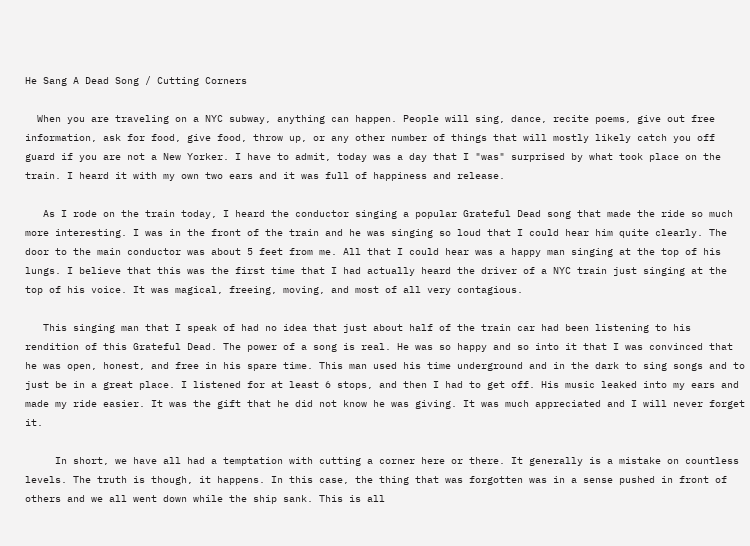He Sang A Dead Song / Cutting Corners

  When you are traveling on a NYC subway, anything can happen. People will sing, dance, recite poems, give out free information, ask for food, give food, throw up, or any other number of things that will mostly likely catch you off guard if you are not a New Yorker. I have to admit, today was a day that I "was" surprised by what took place on the train. I heard it with my own two ears and it was full of happiness and release.

   As I rode on the train today, I heard the conductor singing a popular Grateful Dead song that made the ride so much more interesting. I was in the front of the train and he was singing so loud that I could hear him quite clearly. The door to the main conductor was about 5 feet from me. All that I could hear was a happy man singing at the top of his lungs. I believe that this was the first time that I had actually heard the driver of a NYC train just singing at the top of his voice. It was magical, freeing, moving, and most of all very contagious.

   This singing man that I speak of had no idea that just about half of the train car had been listening to his rendition of this Grateful Dead. The power of a song is real. He was so happy and so into it that I was convinced that he was open, honest, and free in his spare time. This man used his time underground and in the dark to sing songs and to just be in a great place. I listened for at least 6 stops, and then I had to get off. His music leaked into my ears and made my ride easier. It was the gift that he did not know he was giving. It was much appreciated and I will never forget it.

     In short, we have all had a temptation with cutting a corner here or there. It generally is a mistake on countless levels. The truth is though, it happens. In this case, the thing that was forgotten was in a sense pushed in front of others and we all went down while the ship sank. This is all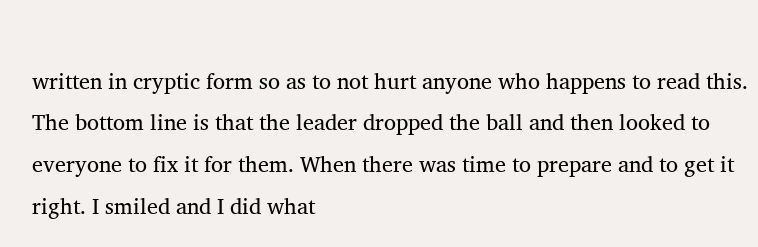written in cryptic form so as to not hurt anyone who happens to read this. The bottom line is that the leader dropped the ball and then looked to everyone to fix it for them. When there was time to prepare and to get it right. I smiled and I did what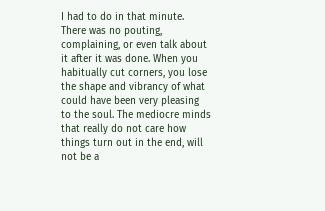I had to do in that minute. There was no pouting, complaining, or even talk about it after it was done. When you habitually cut corners, you lose the shape and vibrancy of what could have been very pleasing to the soul. The mediocre minds that really do not care how things turn out in the end, will not be a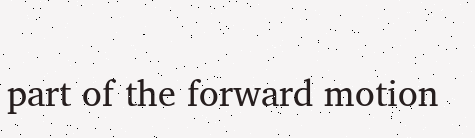part of the forward motion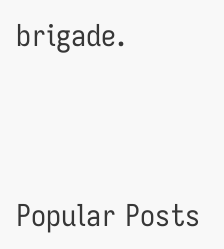brigade.




Popular Posts